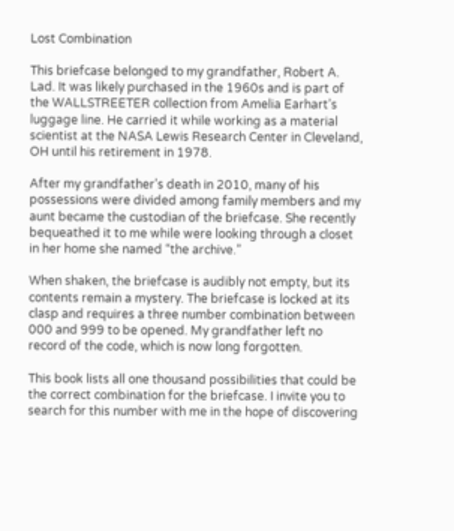Lost Combination

This briefcase belonged to my grandfather, Robert A. Lad. It was likely purchased in the 1960s and is part of the WALLSTREETER collection from Amelia Earhart’s luggage line. He carried it while working as a material scientist at the NASA Lewis Research Center in Cleveland, OH until his retirement in 1978.

After my grandfather’s death in 2010, many of his possessions were divided among family members and my aunt became the custodian of the briefcase. She recently bequeathed it to me while were looking through a closet in her home she named “the archive.”

When shaken, the briefcase is audibly not empty, but its contents remain a mystery. The briefcase is locked at its clasp and requires a three number combination between 000 and 999 to be opened. My grandfather left no record of the code, which is now long forgotten.

This book lists all one thousand possibilities that could be the correct combination for the briefcase. I invite you to search for this number with me in the hope of discovering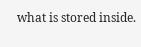what is stored inside.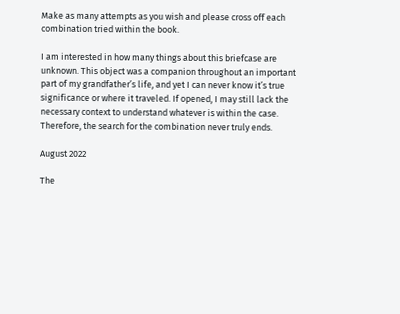Make as many attempts as you wish and please cross off each combination tried within the book.

I am interested in how many things about this briefcase are unknown. This object was a companion throughout an important part of my grandfather’s life, and yet I can never know it’s true significance or where it traveled. If opened, I may still lack the necessary context to understand whatever is within the case. Therefore, the search for the combination never truly ends.

August 2022

The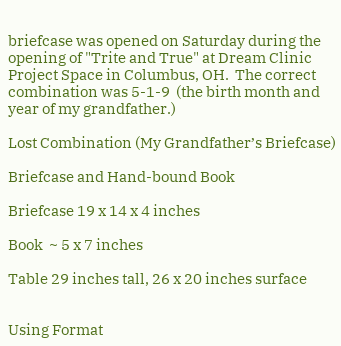briefcase was opened on Saturday during the opening of "Trite and True" at Dream Clinic Project Space in Columbus, OH.  The correct combination was 5-1-9  (the birth month and year of my grandfather.)

Lost Combination (My Grandfather’s Briefcase)

Briefcase and Hand-bound Book

Briefcase 19 x 14 x 4 inches

Book  ~ 5 x 7 inches

Table 29 inches tall, 26 x 20 inches surface


Using Format